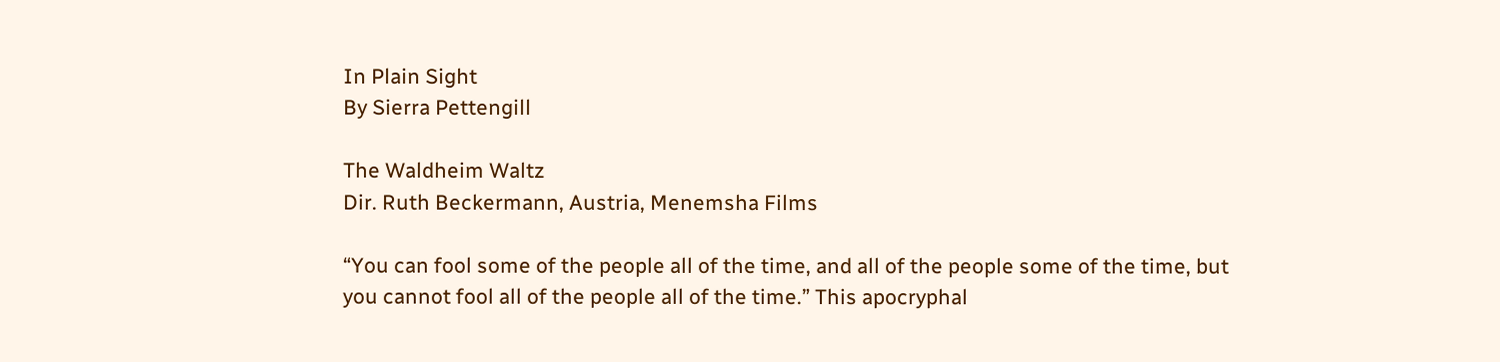In Plain Sight
By Sierra Pettengill

The Waldheim Waltz
Dir. Ruth Beckermann, Austria, Menemsha Films

“You can fool some of the people all of the time, and all of the people some of the time, but you cannot fool all of the people all of the time.” This apocryphal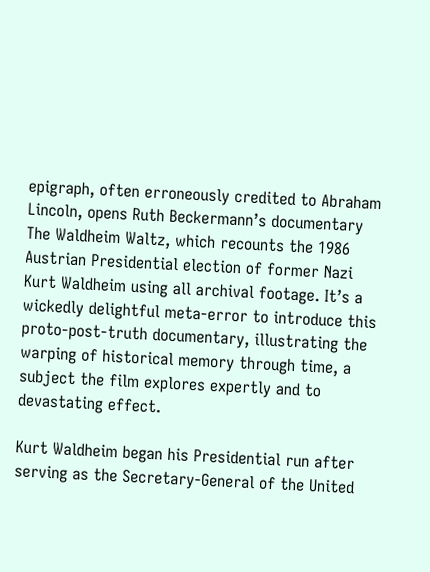epigraph, often erroneously credited to Abraham Lincoln, opens Ruth Beckermann’s documentary The Waldheim Waltz, which recounts the 1986 Austrian Presidential election of former Nazi Kurt Waldheim using all archival footage. It’s a wickedly delightful meta-error to introduce this proto-post-truth documentary, illustrating the warping of historical memory through time, a subject the film explores expertly and to devastating effect.

Kurt Waldheim began his Presidential run after serving as the Secretary-General of the United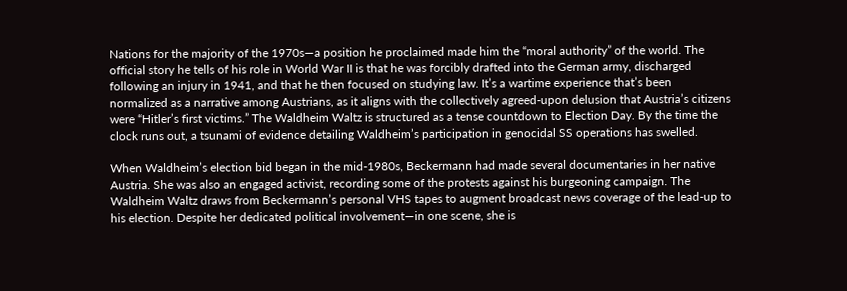Nations for the majority of the 1970s—a position he proclaimed made him the “moral authority” of the world. The official story he tells of his role in World War II is that he was forcibly drafted into the German army, discharged following an injury in 1941, and that he then focused on studying law. It’s a wartime experience that’s been normalized as a narrative among Austrians, as it aligns with the collectively agreed-upon delusion that Austria’s citizens were “Hitler’s first victims.” The Waldheim Waltz is structured as a tense countdown to Election Day. By the time the clock runs out, a tsunami of evidence detailing Waldheim’s participation in genocidal SS operations has swelled.

When Waldheim’s election bid began in the mid-1980s, Beckermann had made several documentaries in her native Austria. She was also an engaged activist, recording some of the protests against his burgeoning campaign. The Waldheim Waltz draws from Beckermann’s personal VHS tapes to augment broadcast news coverage of the lead-up to his election. Despite her dedicated political involvement—in one scene, she is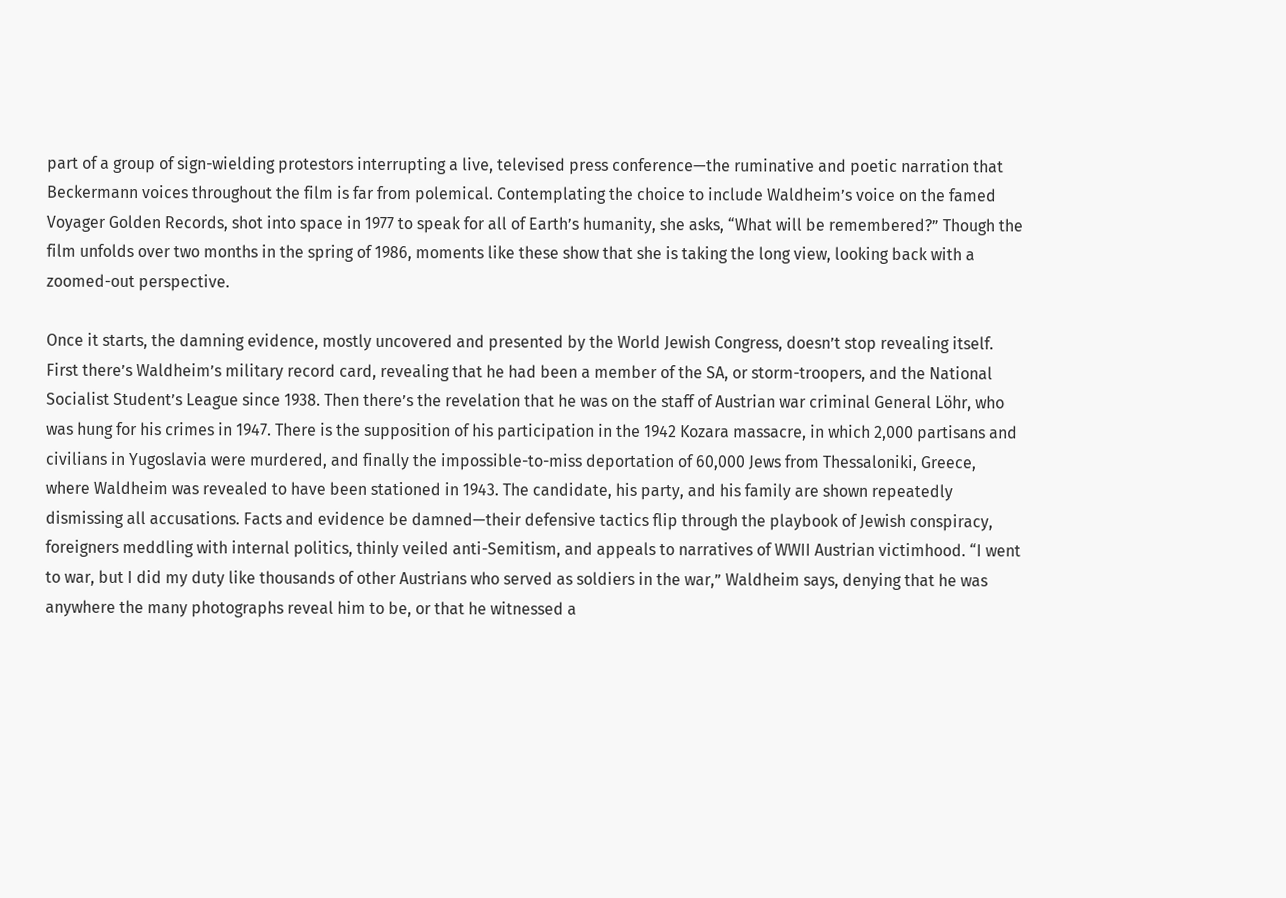part of a group of sign-wielding protestors interrupting a live, televised press conference—the ruminative and poetic narration that Beckermann voices throughout the film is far from polemical. Contemplating the choice to include Waldheim’s voice on the famed Voyager Golden Records, shot into space in 1977 to speak for all of Earth’s humanity, she asks, “What will be remembered?” Though the film unfolds over two months in the spring of 1986, moments like these show that she is taking the long view, looking back with a zoomed-out perspective.

Once it starts, the damning evidence, mostly uncovered and presented by the World Jewish Congress, doesn’t stop revealing itself. First there’s Waldheim’s military record card, revealing that he had been a member of the SA, or storm-troopers, and the National Socialist Student’s League since 1938. Then there’s the revelation that he was on the staff of Austrian war criminal General Löhr, who was hung for his crimes in 1947. There is the supposition of his participation in the 1942 Kozara massacre, in which 2,000 partisans and civilians in Yugoslavia were murdered, and finally the impossible-to-miss deportation of 60,000 Jews from Thessaloniki, Greece, where Waldheim was revealed to have been stationed in 1943. The candidate, his party, and his family are shown repeatedly dismissing all accusations. Facts and evidence be damned—their defensive tactics flip through the playbook of Jewish conspiracy, foreigners meddling with internal politics, thinly veiled anti-Semitism, and appeals to narratives of WWII Austrian victimhood. “I went to war, but I did my duty like thousands of other Austrians who served as soldiers in the war,” Waldheim says, denying that he was anywhere the many photographs reveal him to be, or that he witnessed a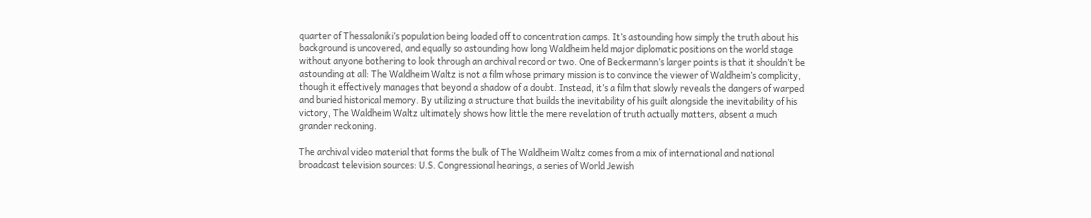quarter of Thessaloniki’s population being loaded off to concentration camps. It’s astounding how simply the truth about his background is uncovered, and equally so astounding how long Waldheim held major diplomatic positions on the world stage without anyone bothering to look through an archival record or two. One of Beckermann’s larger points is that it shouldn’t be astounding at all: The Waldheim Waltz is not a film whose primary mission is to convince the viewer of Waldheim’s complicity, though it effectively manages that beyond a shadow of a doubt. Instead, it’s a film that slowly reveals the dangers of warped and buried historical memory. By utilizing a structure that builds the inevitability of his guilt alongside the inevitability of his victory, The Waldheim Waltz ultimately shows how little the mere revelation of truth actually matters, absent a much grander reckoning.

The archival video material that forms the bulk of The Waldheim Waltz comes from a mix of international and national broadcast television sources: U.S. Congressional hearings, a series of World Jewish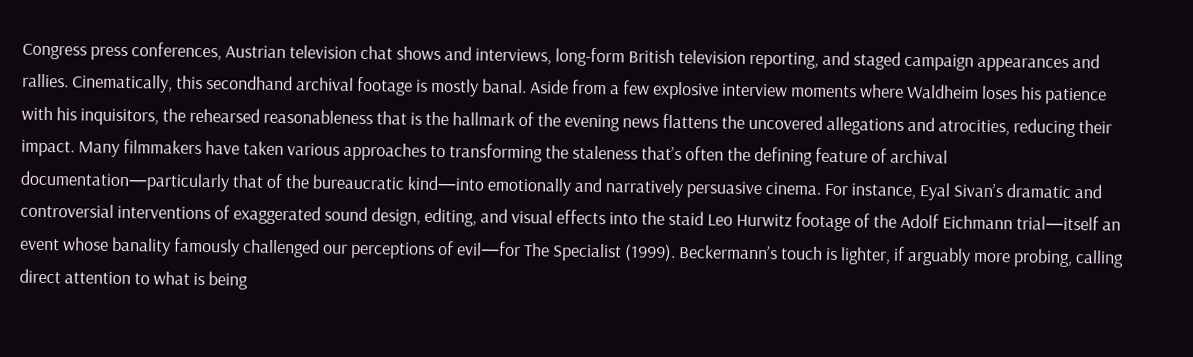Congress press conferences, Austrian television chat shows and interviews, long-form British television reporting, and staged campaign appearances and rallies. Cinematically, this secondhand archival footage is mostly banal. Aside from a few explosive interview moments where Waldheim loses his patience with his inquisitors, the rehearsed reasonableness that is the hallmark of the evening news flattens the uncovered allegations and atrocities, reducing their impact. Many filmmakers have taken various approaches to transforming the staleness that’s often the defining feature of archival documentation—particularly that of the bureaucratic kind—into emotionally and narratively persuasive cinema. For instance, Eyal Sivan’s dramatic and controversial interventions of exaggerated sound design, editing, and visual effects into the staid Leo Hurwitz footage of the Adolf Eichmann trial—itself an event whose banality famously challenged our perceptions of evil—for The Specialist (1999). Beckermann’s touch is lighter, if arguably more probing, calling direct attention to what is being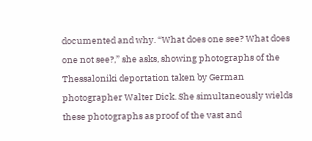documented and why. “What does one see? What does one not see?,” she asks, showing photographs of the Thessaloniki deportation taken by German photographer Walter Dick. She simultaneously wields these photographs as proof of the vast and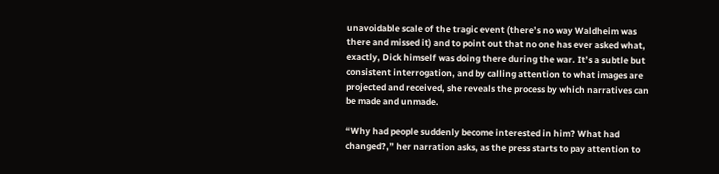unavoidable scale of the tragic event (there’s no way Waldheim was there and missed it) and to point out that no one has ever asked what, exactly, Dick himself was doing there during the war. It’s a subtle but consistent interrogation, and by calling attention to what images are projected and received, she reveals the process by which narratives can be made and unmade.

“Why had people suddenly become interested in him? What had changed?,” her narration asks, as the press starts to pay attention to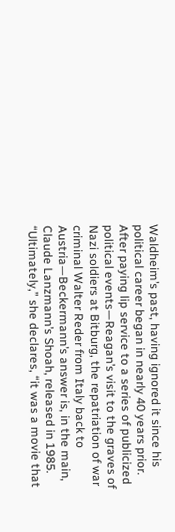Waldheim’s past, having ignored it since his political career began in nearly 40 years prior. After paying lip service to a series of publicized political events—Reagan’s visit to the graves of Nazi soldiers at Bitburg, the repatriation of war criminal Walter Reder from Italy back to Austria—Beckermann’s answer is, in the main, Claude Lanzmann’s Shoah, released in 1985. “Ultimately,” she declares, “it was a movie that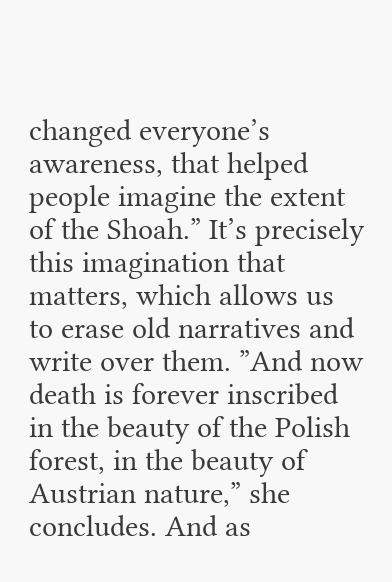changed everyone’s awareness, that helped people imagine the extent of the Shoah.” It’s precisely this imagination that matters, which allows us to erase old narratives and write over them. ”And now death is forever inscribed in the beauty of the Polish forest, in the beauty of Austrian nature,” she concludes. And as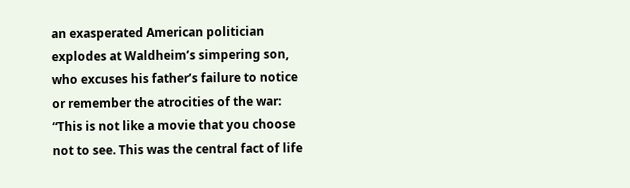an exasperated American politician explodes at Waldheim’s simpering son, who excuses his father’s failure to notice or remember the atrocities of the war: “This is not like a movie that you choose not to see. This was the central fact of life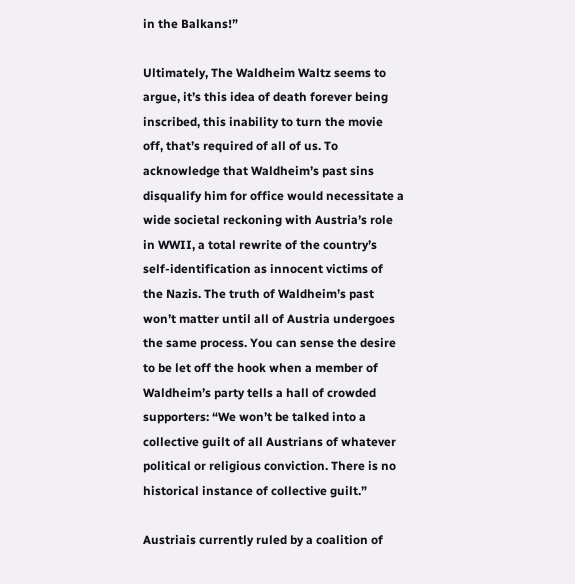in the Balkans!”

Ultimately, The Waldheim Waltz seems to argue, it’s this idea of death forever being inscribed, this inability to turn the movie off, that’s required of all of us. To acknowledge that Waldheim’s past sins disqualify him for office would necessitate a wide societal reckoning with Austria’s role in WWII, a total rewrite of the country’s self-identification as innocent victims of the Nazis. The truth of Waldheim’s past won’t matter until all of Austria undergoes the same process. You can sense the desire to be let off the hook when a member of Waldheim’s party tells a hall of crowded supporters: “We won’t be talked into a collective guilt of all Austrians of whatever political or religious conviction. There is no historical instance of collective guilt.”

Austriais currently ruled by a coalition of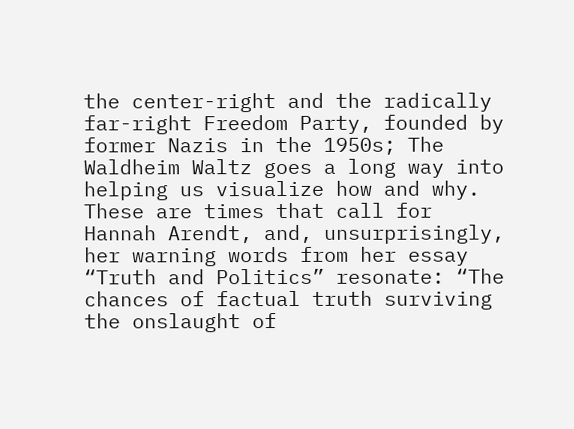the center-right and the radically far-right Freedom Party, founded by former Nazis in the 1950s; The Waldheim Waltz goes a long way into helping us visualize how and why. These are times that call for Hannah Arendt, and, unsurprisingly, her warning words from her essay “Truth and Politics” resonate: “The chances of factual truth surviving the onslaught of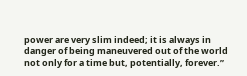power are very slim indeed; it is always in danger of being maneuvered out of the world not only for a time but, potentially, forever.”